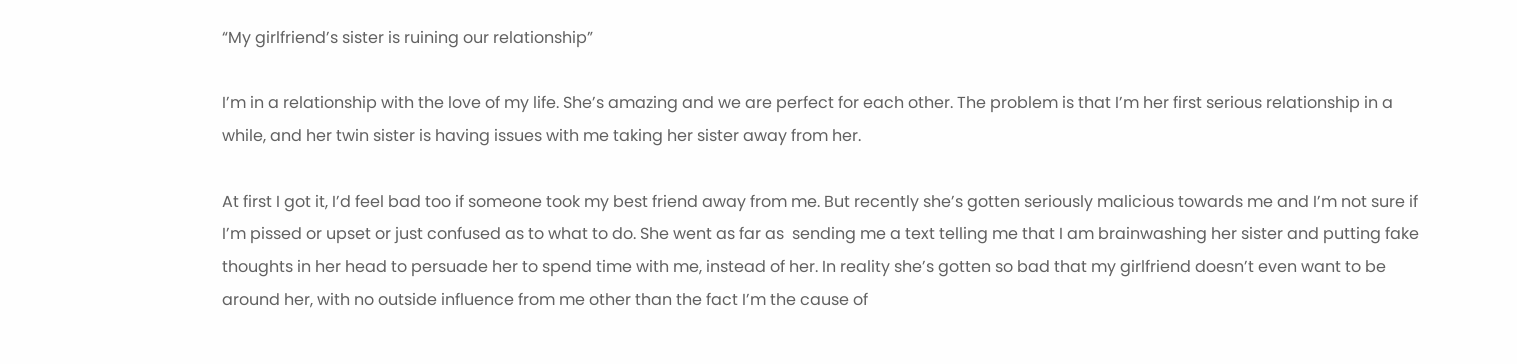“My girlfriend’s sister is ruining our relationship”

I’m in a relationship with the love of my life. She’s amazing and we are perfect for each other. The problem is that I’m her first serious relationship in a while, and her twin sister is having issues with me taking her sister away from her.

At first I got it, I’d feel bad too if someone took my best friend away from me. But recently she’s gotten seriously malicious towards me and I’m not sure if I’m pissed or upset or just confused as to what to do. She went as far as  sending me a text telling me that I am brainwashing her sister and putting fake thoughts in her head to persuade her to spend time with me, instead of her. In reality she’s gotten so bad that my girlfriend doesn’t even want to be around her, with no outside influence from me other than the fact I’m the cause of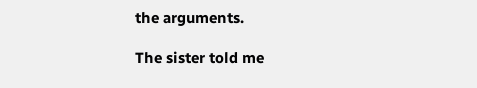the arguments.

The sister told me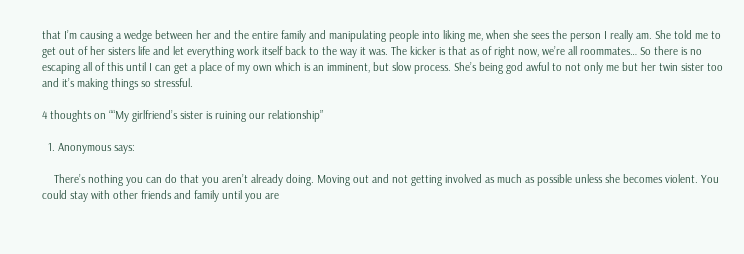that I’m causing a wedge between her and the entire family and manipulating people into liking me, when she sees the person I really am. She told me to get out of her sisters life and let everything work itself back to the way it was. The kicker is that as of right now, we’re all roommates… So there is no escaping all of this until I can get a place of my own which is an imminent, but slow process. She’s being god awful to not only me but her twin sister too and it’s making things so stressful.

4 thoughts on ““My girlfriend’s sister is ruining our relationship”

  1. Anonymous says:

    There’s nothing you can do that you aren’t already doing. Moving out and not getting involved as much as possible unless she becomes violent. You could stay with other friends and family until you are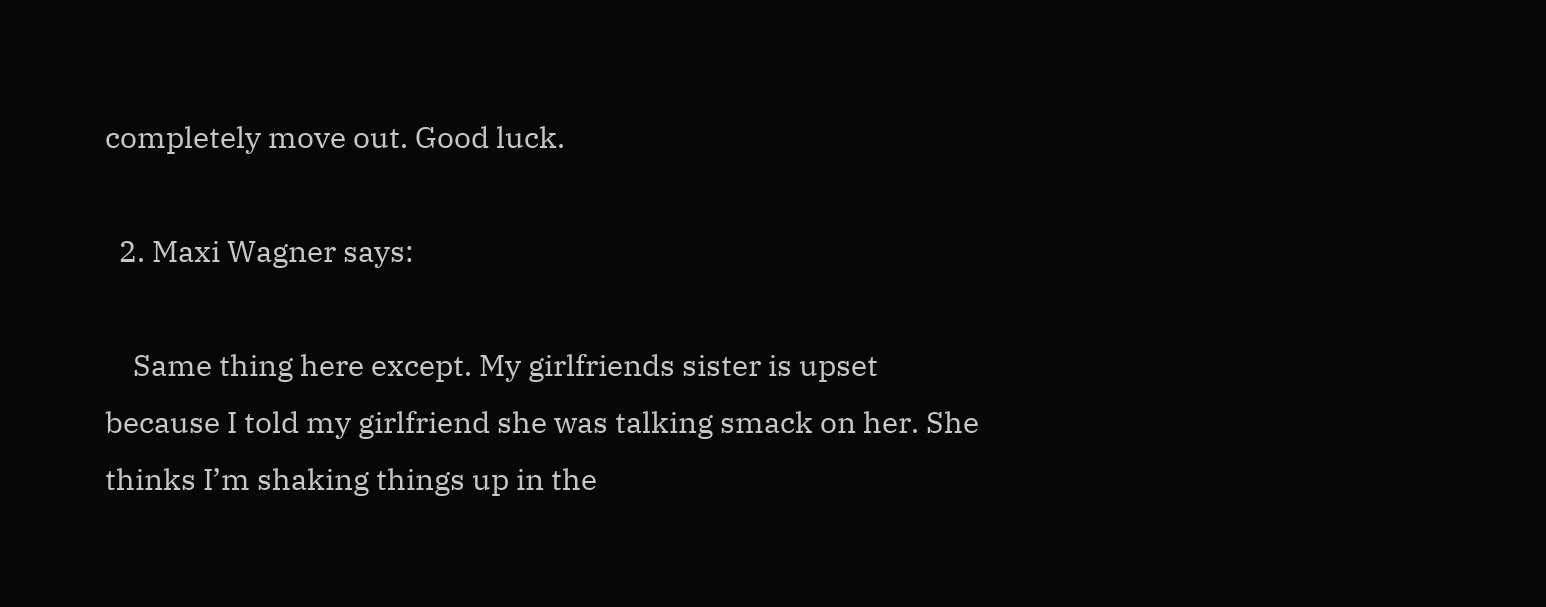completely move out. Good luck.

  2. Maxi Wagner says:

    Same thing here except. My girlfriends sister is upset because I told my girlfriend she was talking smack on her. She thinks I’m shaking things up in the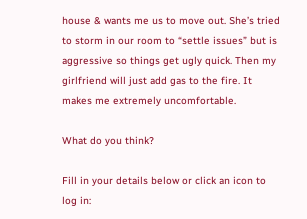house & wants me us to move out. She’s tried to storm in our room to “settle issues” but is aggressive so things get ugly quick. Then my girlfriend will just add gas to the fire. It makes me extremely uncomfortable.

What do you think?

Fill in your details below or click an icon to log in: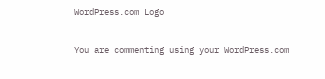WordPress.com Logo

You are commenting using your WordPress.com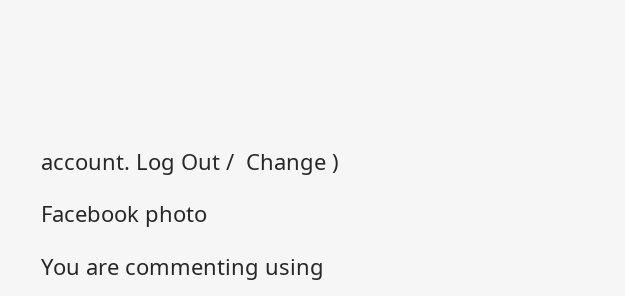account. Log Out /  Change )

Facebook photo

You are commenting using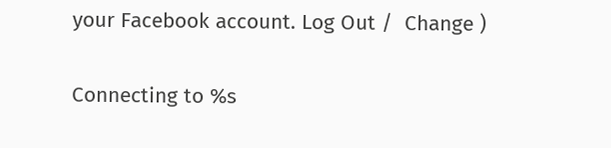your Facebook account. Log Out /  Change )

Connecting to %s